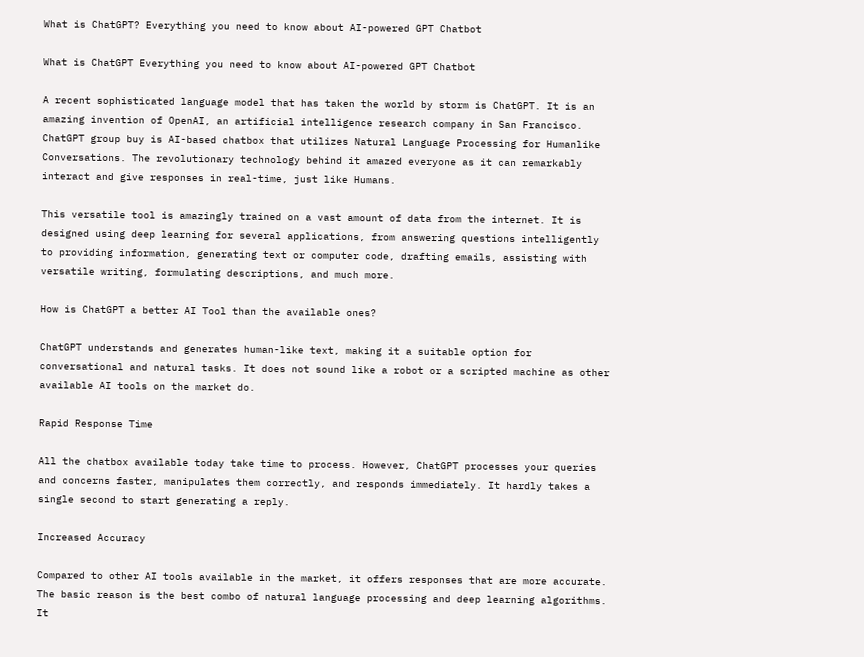What is ChatGPT? Everything you need to know about AI-powered GPT Chatbot

What is ChatGPT Everything you need to know about AI-powered GPT Chatbot

A recent sophisticated language model that has taken the world by storm is ChatGPT. It is an amazing invention of OpenAI, an artificial intelligence research company in San Francisco. ChatGPT group buy is AI-based chatbox that utilizes Natural Language Processing for Humanlike Conversations. The revolutionary technology behind it amazed everyone as it can remarkably interact and give responses in real-time, just like Humans.

This versatile tool is amazingly trained on a vast amount of data from the internet. It is designed using deep learning for several applications, from answering questions intelligently to providing information, generating text or computer code, drafting emails, assisting with versatile writing, formulating descriptions, and much more.

How is ChatGPT a better AI Tool than the available ones?

ChatGPT understands and generates human-like text, making it a suitable option for conversational and natural tasks. It does not sound like a robot or a scripted machine as other available AI tools on the market do.

Rapid Response Time

All the chatbox available today take time to process. However, ChatGPT processes your queries and concerns faster, manipulates them correctly, and responds immediately. It hardly takes a single second to start generating a reply.

Increased Accuracy

Compared to other AI tools available in the market, it offers responses that are more accurate. The basic reason is the best combo of natural language processing and deep learning algorithms. It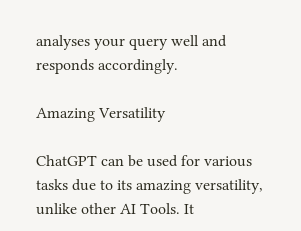analyses your query well and responds accordingly.

Amazing Versatility

ChatGPT can be used for various tasks due to its amazing versatility, unlike other AI Tools. It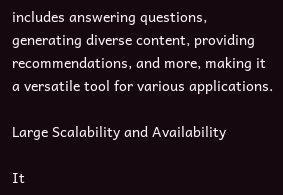includes answering questions, generating diverse content, providing recommendations, and more, making it a versatile tool for various applications.

Large Scalability and Availability

It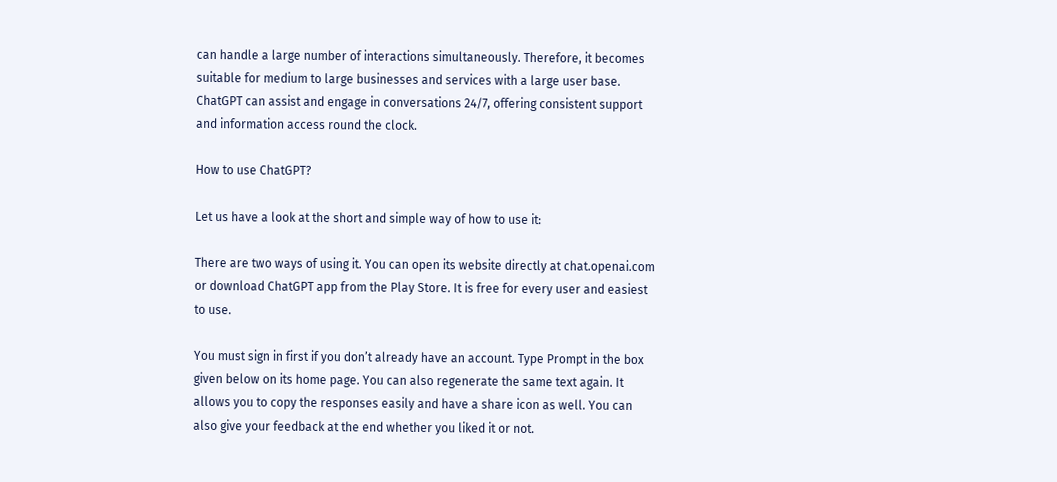can handle a large number of interactions simultaneously. Therefore, it becomes suitable for medium to large businesses and services with a large user base. ChatGPT can assist and engage in conversations 24/7, offering consistent support and information access round the clock.

How to use ChatGPT?

Let us have a look at the short and simple way of how to use it:

There are two ways of using it. You can open its website directly at chat.openai.com or download ChatGPT app from the Play Store. It is free for every user and easiest to use.

You must sign in first if you don’t already have an account. Type Prompt in the box given below on its home page. You can also regenerate the same text again. It allows you to copy the responses easily and have a share icon as well. You can also give your feedback at the end whether you liked it or not.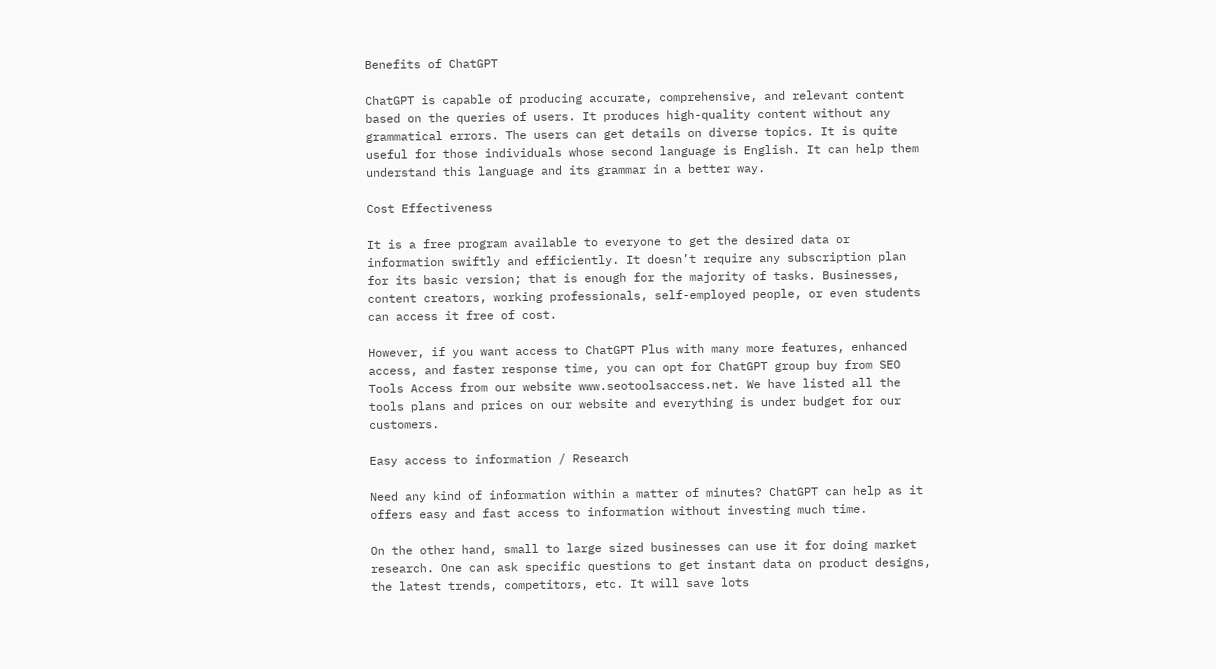Benefits of ChatGPT

ChatGPT is capable of producing accurate, comprehensive, and relevant content based on the queries of users. It produces high-quality content without any grammatical errors. The users can get details on diverse topics. It is quite useful for those individuals whose second language is English. It can help them understand this language and its grammar in a better way.

Cost Effectiveness

It is a free program available to everyone to get the desired data or information swiftly and efficiently. It doesn’t require any subscription plan for its basic version; that is enough for the majority of tasks. Businesses, content creators, working professionals, self-employed people, or even students can access it free of cost.

However, if you want access to ChatGPT Plus with many more features, enhanced access, and faster response time, you can opt for ChatGPT group buy from SEO Tools Access from our website www.seotoolsaccess.net. We have listed all the tools plans and prices on our website and everything is under budget for our customers.

Easy access to information / Research

Need any kind of information within a matter of minutes? ChatGPT can help as it offers easy and fast access to information without investing much time.

On the other hand, small to large sized businesses can use it for doing market research. One can ask specific questions to get instant data on product designs, the latest trends, competitors, etc. It will save lots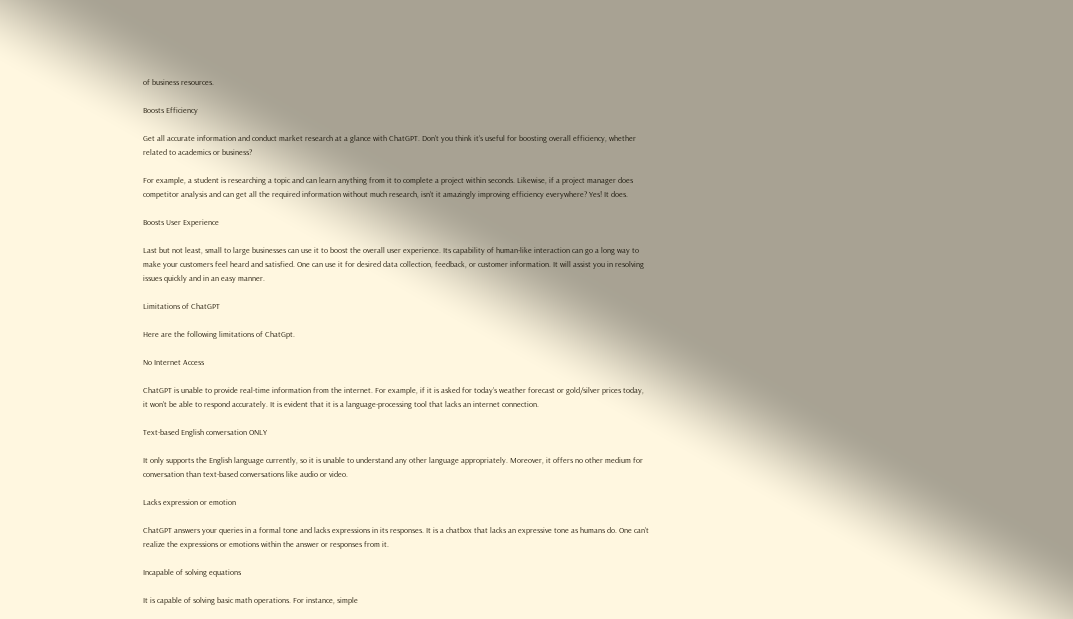of business resources.

Boosts Efficiency

Get all accurate information and conduct market research at a glance with ChatGPT. Don’t you think it’s useful for boosting overall efficiency, whether related to academics or business?

For example, a student is researching a topic and can learn anything from it to complete a project within seconds. Likewise, if a project manager does competitor analysis and can get all the required information without much research, isn’t it amazingly improving efficiency everywhere? Yes! It does.

Boosts User Experience

Last but not least, small to large businesses can use it to boost the overall user experience. Its capability of human-like interaction can go a long way to make your customers feel heard and satisfied. One can use it for desired data collection, feedback, or customer information. It will assist you in resolving issues quickly and in an easy manner.

Limitations of ChatGPT

Here are the following limitations of ChatGpt.

No Internet Access

ChatGPT is unable to provide real-time information from the internet. For example, if it is asked for today’s weather forecast or gold/silver prices today, it won’t be able to respond accurately. It is evident that it is a language-processing tool that lacks an internet connection.

Text-based English conversation ONLY

It only supports the English language currently, so it is unable to understand any other language appropriately. Moreover, it offers no other medium for conversation than text-based conversations like audio or video.

Lacks expression or emotion

ChatGPT answers your queries in a formal tone and lacks expressions in its responses. It is a chatbox that lacks an expressive tone as humans do. One can’t realize the expressions or emotions within the answer or responses from it.

Incapable of solving equations

It is capable of solving basic math operations. For instance, simple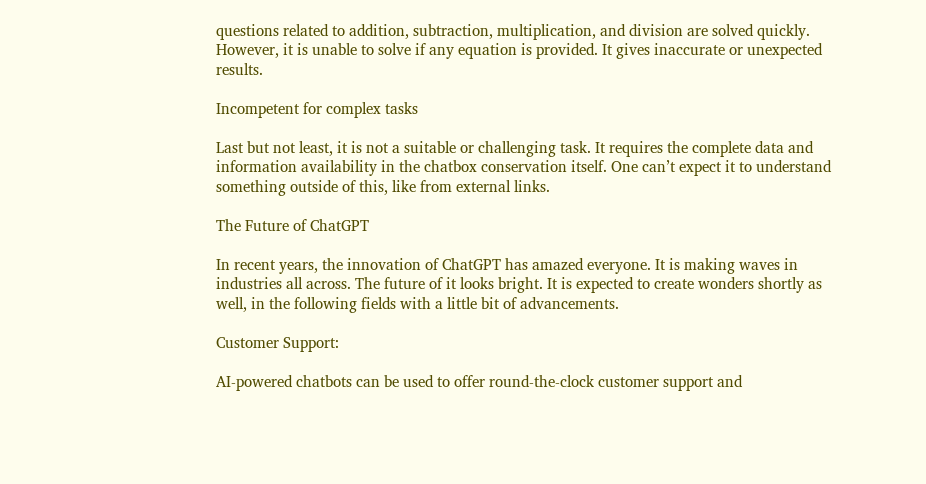questions related to addition, subtraction, multiplication, and division are solved quickly. However, it is unable to solve if any equation is provided. It gives inaccurate or unexpected results.

Incompetent for complex tasks

Last but not least, it is not a suitable or challenging task. It requires the complete data and information availability in the chatbox conservation itself. One can’t expect it to understand something outside of this, like from external links.

The Future of ChatGPT

In recent years, the innovation of ChatGPT has amazed everyone. It is making waves in industries all across. The future of it looks bright. It is expected to create wonders shortly as well, in the following fields with a little bit of advancements.

Customer Support:

AI-powered chatbots can be used to offer round-the-clock customer support and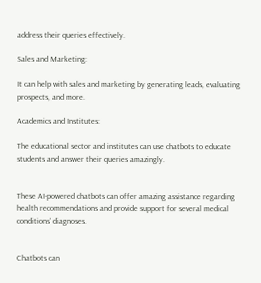address their queries effectively.

Sales and Marketing:

It can help with sales and marketing by generating leads, evaluating prospects, and more.

Academics and Institutes:

The educational sector and institutes can use chatbots to educate students and answer their queries amazingly.


These AI-powered chatbots can offer amazing assistance regarding health recommendations and provide support for several medical conditions’ diagnoses.


Chatbots can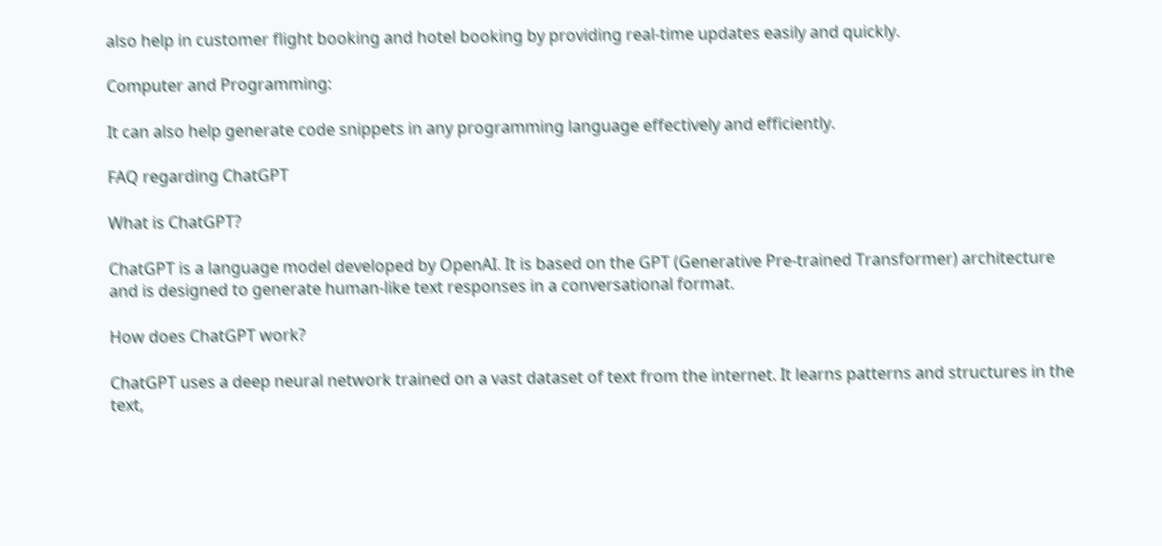also help in customer flight booking and hotel booking by providing real-time updates easily and quickly.

Computer and Programming:

It can also help generate code snippets in any programming language effectively and efficiently.

FAQ regarding ChatGPT

What is ChatGPT?

ChatGPT is a language model developed by OpenAI. It is based on the GPT (Generative Pre-trained Transformer) architecture and is designed to generate human-like text responses in a conversational format.

How does ChatGPT work?

ChatGPT uses a deep neural network trained on a vast dataset of text from the internet. It learns patterns and structures in the text,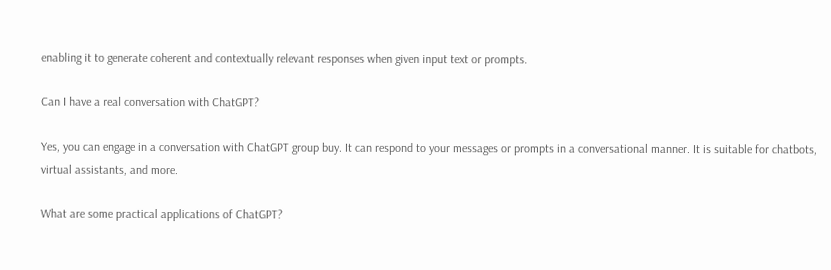enabling it to generate coherent and contextually relevant responses when given input text or prompts.

Can I have a real conversation with ChatGPT?

Yes, you can engage in a conversation with ChatGPT group buy. It can respond to your messages or prompts in a conversational manner. It is suitable for chatbots, virtual assistants, and more.

What are some practical applications of ChatGPT?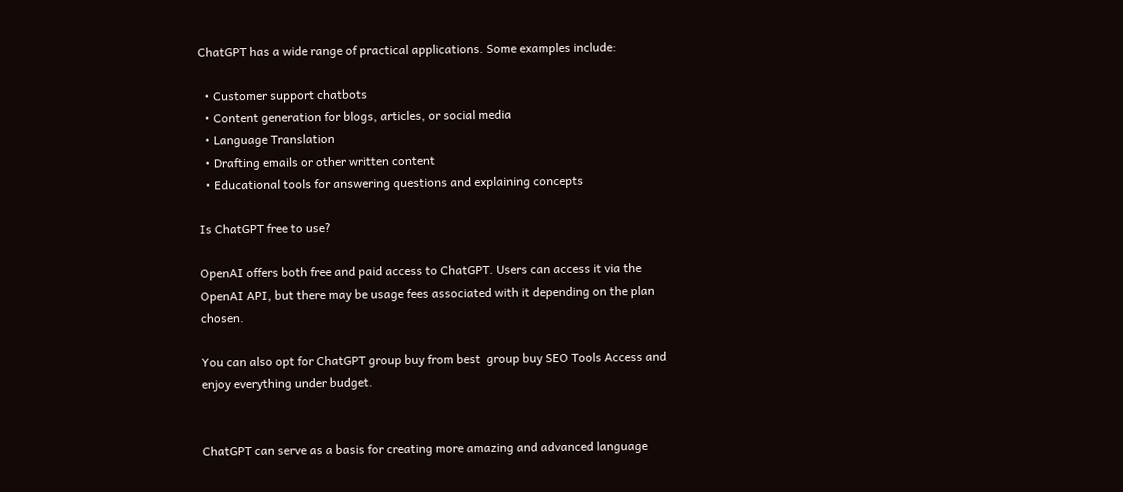ChatGPT has a wide range of practical applications. Some examples include:

  • Customer support chatbots
  • Content generation for blogs, articles, or social media
  • Language Translation
  • Drafting emails or other written content
  • Educational tools for answering questions and explaining concepts

Is ChatGPT free to use?

OpenAI offers both free and paid access to ChatGPT. Users can access it via the OpenAI API, but there may be usage fees associated with it depending on the plan chosen.

You can also opt for ChatGPT group buy from best  group buy SEO Tools Access and enjoy everything under budget.


ChatGPT can serve as a basis for creating more amazing and advanced language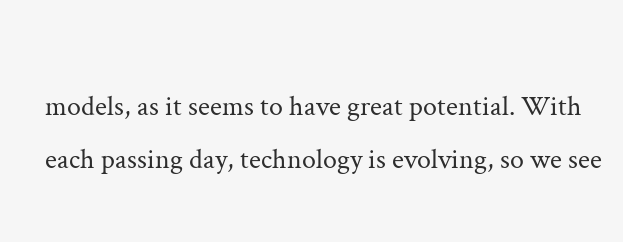models, as it seems to have great potential. With each passing day, technology is evolving, so we see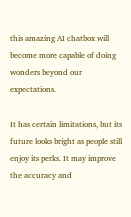this amazing AI chatbox will become more capable of doing wonders beyond our expectations.

It has certain limitations, but its future looks bright as people still enjoy its perks. It may improve the accuracy and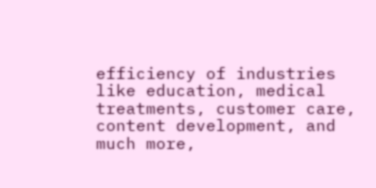efficiency of industries like education, medical treatments, customer care, content development, and much more,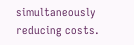simultaneously reducing costs.